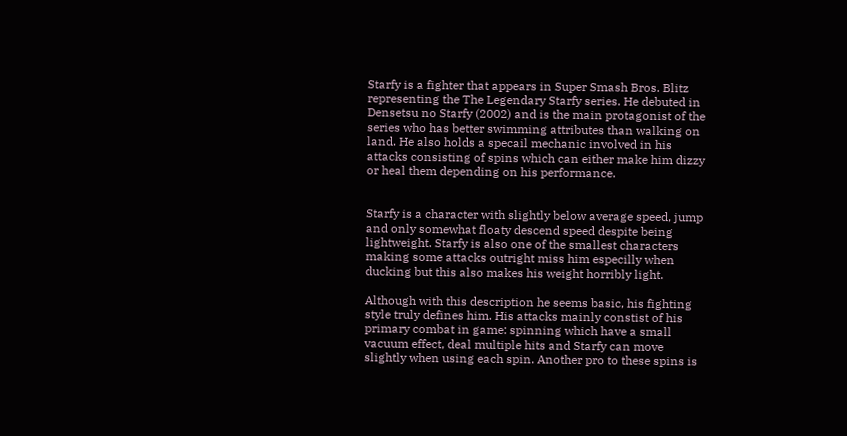Starfy is a fighter that appears in Super Smash Bros. Blitz representing the The Legendary Starfy series. He debuted in Densetsu no Starfy (2002) and is the main protagonist of the series who has better swimming attributes than walking on land. He also holds a specail mechanic involved in his attacks consisting of spins which can either make him dizzy or heal them depending on his performance.


Starfy is a character with slightly below average speed, jump and only somewhat floaty descend speed despite being lightweight. Starfy is also one of the smallest characters making some attacks outright miss him especilly when ducking but this also makes his weight horribly light.

Although with this description he seems basic, his fighting style truly defines him. His attacks mainly constist of his primary combat in game: spinning which have a small vacuum effect, deal multiple hits and Starfy can move slightly when using each spin. Another pro to these spins is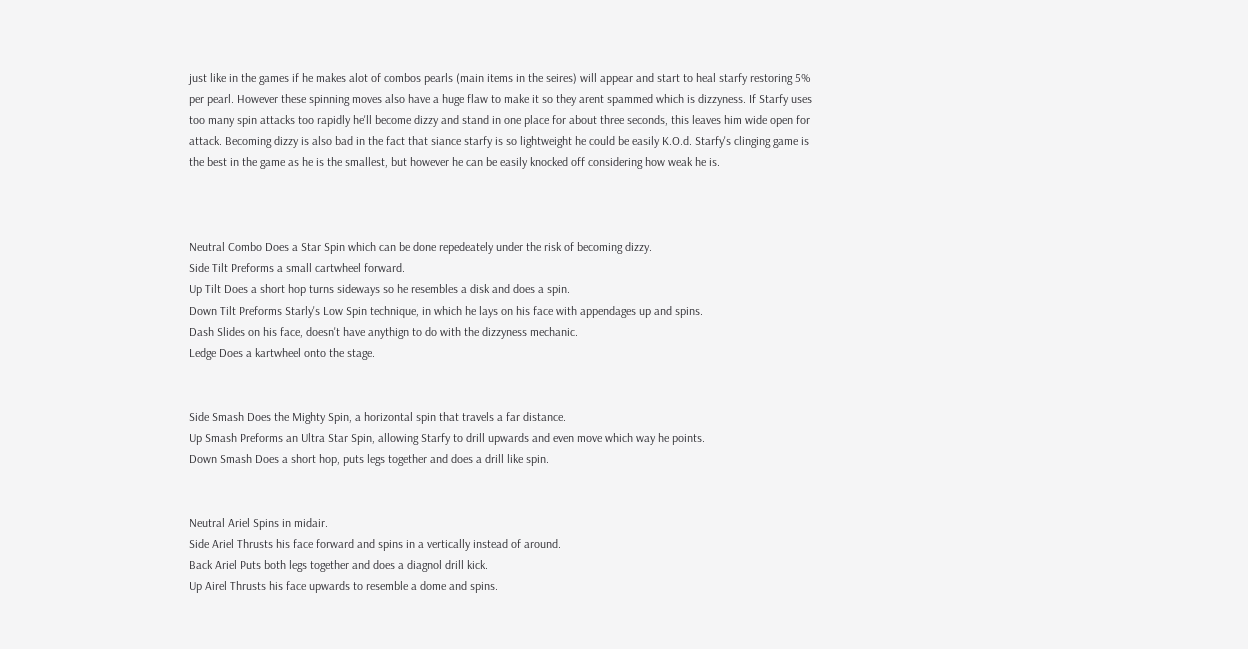just like in the games if he makes alot of combos pearls (main items in the seires) will appear and start to heal starfy restoring 5% per pearl. However these spinning moves also have a huge flaw to make it so they arent spammed which is dizzyness. If Starfy uses too many spin attacks too rapidly he'll become dizzy and stand in one place for about three seconds, this leaves him wide open for attack. Becoming dizzy is also bad in the fact that siance starfy is so lightweight he could be easily K.O.d. Starfy's clinging game is the best in the game as he is the smallest, but however he can be easily knocked off considering how weak he is.



Neutral Combo Does a Star Spin which can be done repedeately under the risk of becoming dizzy.
Side Tilt Preforms a small cartwheel forward.
Up Tilt Does a short hop turns sideways so he resembles a disk and does a spin.
Down Tilt Preforms Starly's Low Spin technique, in which he lays on his face with appendages up and spins.
Dash Slides on his face, doesn't have anythign to do with the dizzyness mechanic.
Ledge Does a kartwheel onto the stage.


Side Smash Does the Mighty Spin, a horizontal spin that travels a far distance.
Up Smash Preforms an Ultra Star Spin, allowing Starfy to drill upwards and even move which way he points.
Down Smash Does a short hop, puts legs together and does a drill like spin.


Neutral Ariel Spins in midair.
Side Ariel Thrusts his face forward and spins in a vertically instead of around.
Back Ariel Puts both legs together and does a diagnol drill kick.
Up Airel Thrusts his face upwards to resemble a dome and spins.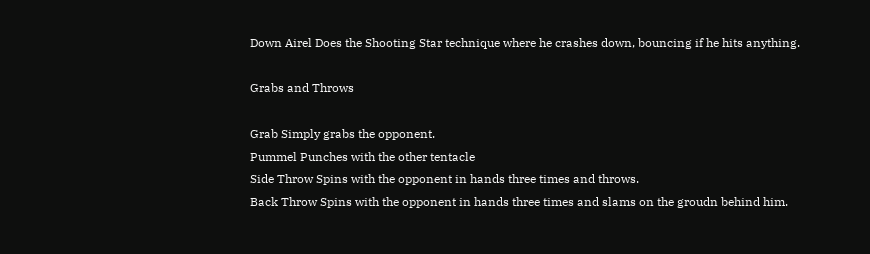Down Airel Does the Shooting Star technique where he crashes down, bouncing if he hits anything.

Grabs and Throws

Grab Simply grabs the opponent.
Pummel Punches with the other tentacle
Side Throw Spins with the opponent in hands three times and throws.
Back Throw Spins with the opponent in hands three times and slams on the groudn behind him.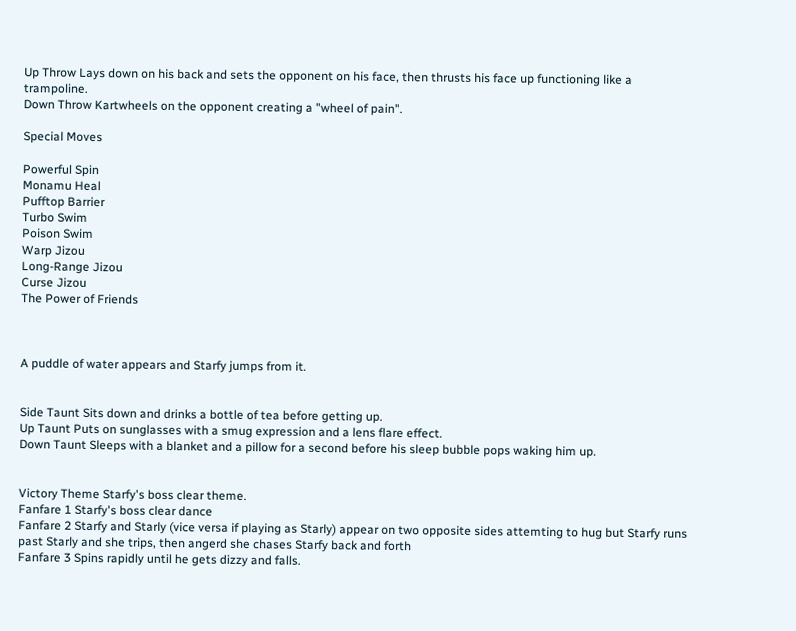Up Throw Lays down on his back and sets the opponent on his face, then thrusts his face up functioning like a trampoline.
Down Throw Kartwheels on the opponent creating a "wheel of pain".

Special Moves

Powerful Spin
Monamu Heal
Pufftop Barrier
Turbo Swim
Poison Swim
Warp Jizou
Long-Range Jizou
Curse Jizou
The Power of Friends



A puddle of water appears and Starfy jumps from it.


Side Taunt Sits down and drinks a bottle of tea before getting up.
Up Taunt Puts on sunglasses with a smug expression and a lens flare effect.
Down Taunt Sleeps with a blanket and a pillow for a second before his sleep bubble pops waking him up.


Victory Theme Starfy's boss clear theme.
Fanfare 1 Starfy's boss clear dance
Fanfare 2 Starfy and Starly (vice versa if playing as Starly) appear on two opposite sides attemting to hug but Starfy runs past Starly and she trips, then angerd she chases Starfy back and forth
Fanfare 3 Spins rapidly until he gets dizzy and falls.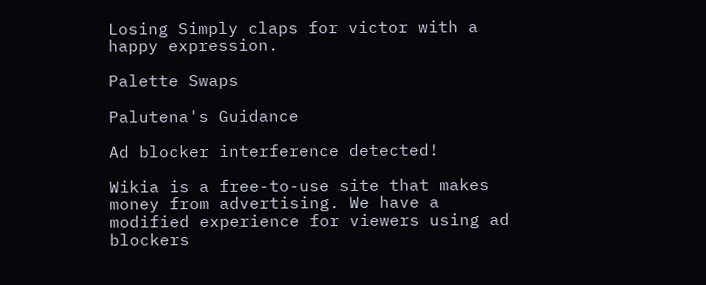Losing Simply claps for victor with a happy expression.

Palette Swaps

Palutena's Guidance

Ad blocker interference detected!

Wikia is a free-to-use site that makes money from advertising. We have a modified experience for viewers using ad blockers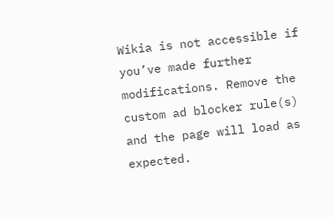Wikia is not accessible if you’ve made further modifications. Remove the custom ad blocker rule(s) and the page will load as expected.